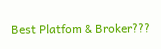Best Platfom & Broker???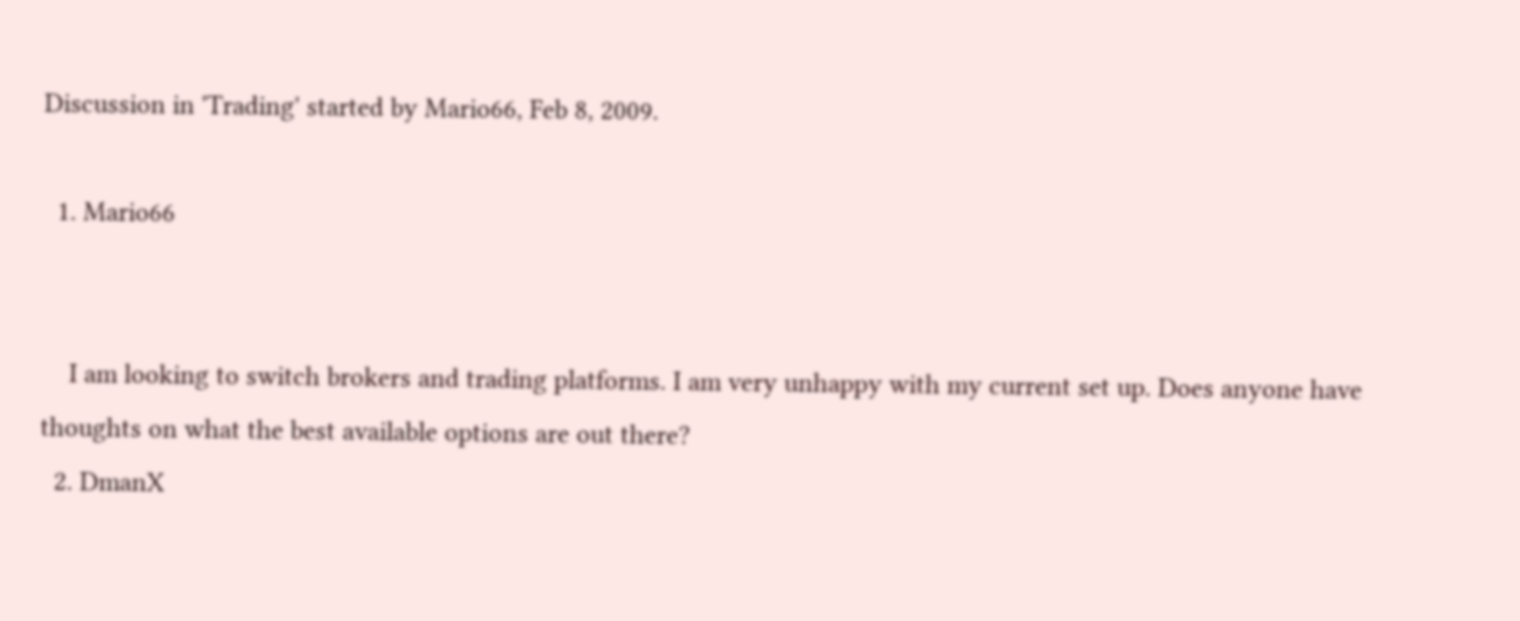Discussion in 'Trading' started by Mario66, Feb 8, 2009.

  1. Mario66


    I am looking to switch brokers and trading platforms. I am very unhappy with my current set up. Does anyone have thoughts on what the best available options are out there?
  2. DmanX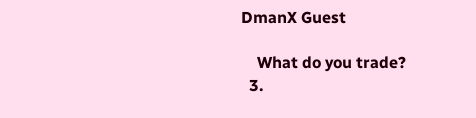DmanX Guest

    What do you trade?
  3.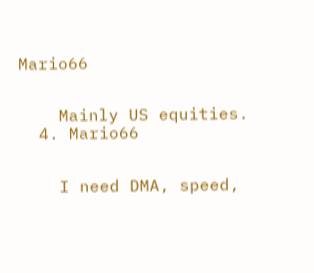Mario66


    Mainly US equities.
  4. Mario66


    I need DMA, speed,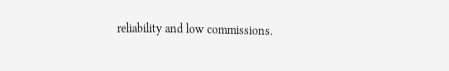reliability and low commissions.